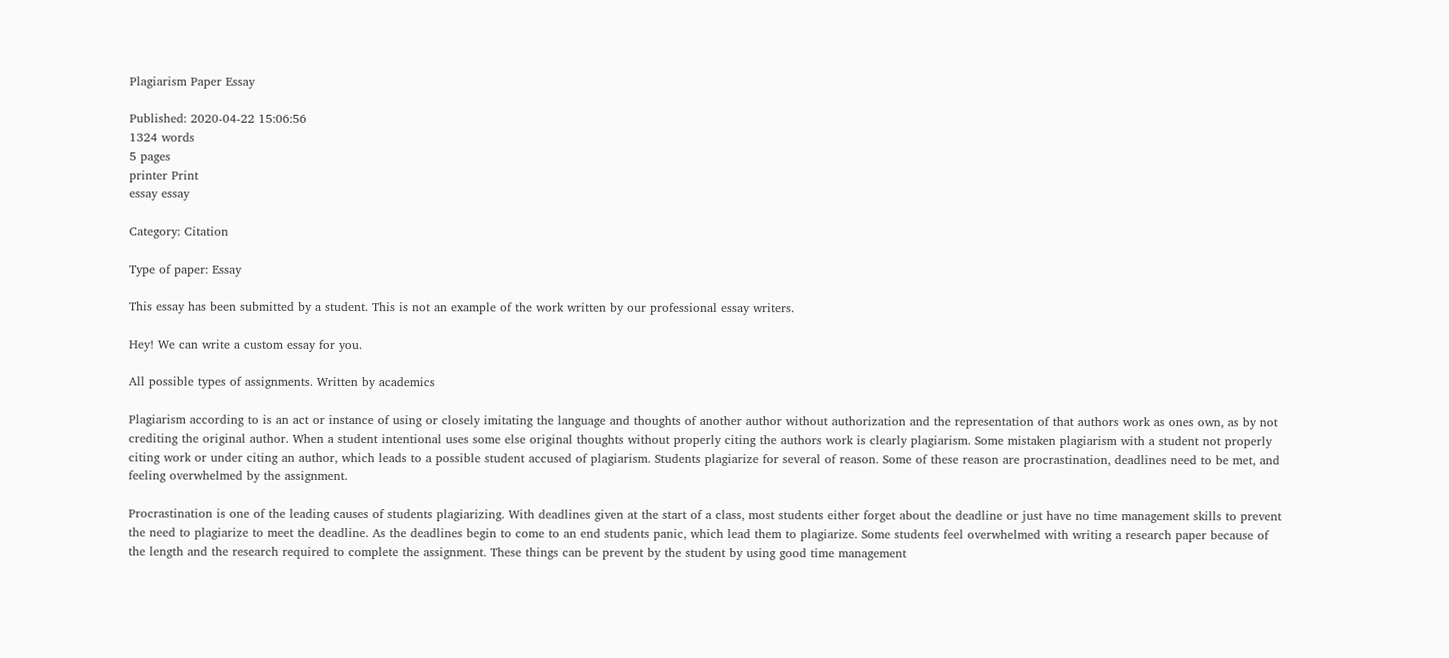Plagiarism Paper Essay

Published: 2020-04-22 15:06:56
1324 words
5 pages
printer Print
essay essay

Category: Citation

Type of paper: Essay

This essay has been submitted by a student. This is not an example of the work written by our professional essay writers.

Hey! We can write a custom essay for you.

All possible types of assignments. Written by academics

Plagiarism according to is an act or instance of using or closely imitating the language and thoughts of another author without authorization and the representation of that authors work as ones own, as by not crediting the original author. When a student intentional uses some else original thoughts without properly citing the authors work is clearly plagiarism. Some mistaken plagiarism with a student not properly citing work or under citing an author, which leads to a possible student accused of plagiarism. Students plagiarize for several of reason. Some of these reason are procrastination, deadlines need to be met, and feeling overwhelmed by the assignment.

Procrastination is one of the leading causes of students plagiarizing. With deadlines given at the start of a class, most students either forget about the deadline or just have no time management skills to prevent the need to plagiarize to meet the deadline. As the deadlines begin to come to an end students panic, which lead them to plagiarize. Some students feel overwhelmed with writing a research paper because of the length and the research required to complete the assignment. These things can be prevent by the student by using good time management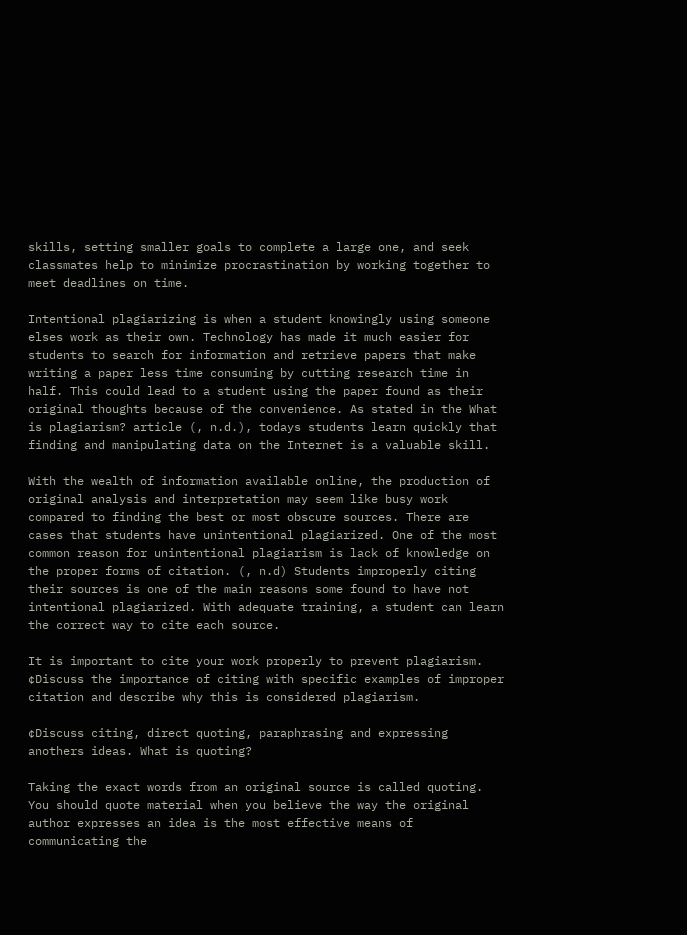skills, setting smaller goals to complete a large one, and seek classmates help to minimize procrastination by working together to meet deadlines on time.

Intentional plagiarizing is when a student knowingly using someone elses work as their own. Technology has made it much easier for students to search for information and retrieve papers that make writing a paper less time consuming by cutting research time in half. This could lead to a student using the paper found as their original thoughts because of the convenience. As stated in the What is plagiarism? article (, n.d.), todays students learn quickly that finding and manipulating data on the Internet is a valuable skill.

With the wealth of information available online, the production of original analysis and interpretation may seem like busy work compared to finding the best or most obscure sources. There are cases that students have unintentional plagiarized. One of the most common reason for unintentional plagiarism is lack of knowledge on the proper forms of citation. (, n.d) Students improperly citing their sources is one of the main reasons some found to have not intentional plagiarized. With adequate training, a student can learn the correct way to cite each source.

It is important to cite your work properly to prevent plagiarism. ¢Discuss the importance of citing with specific examples of improper citation and describe why this is considered plagiarism.

¢Discuss citing, direct quoting, paraphrasing and expressing anothers ideas. What is quoting?

Taking the exact words from an original source is called quoting. You should quote material when you believe the way the original author expresses an idea is the most effective means of communicating the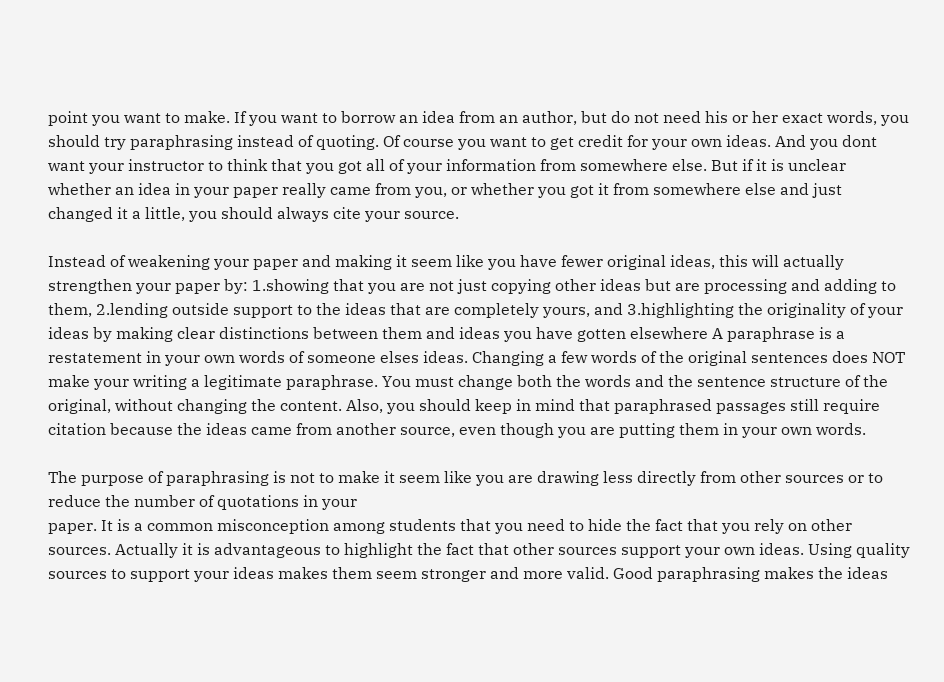point you want to make. If you want to borrow an idea from an author, but do not need his or her exact words, you should try paraphrasing instead of quoting. Of course you want to get credit for your own ideas. And you dont want your instructor to think that you got all of your information from somewhere else. But if it is unclear whether an idea in your paper really came from you, or whether you got it from somewhere else and just changed it a little, you should always cite your source.

Instead of weakening your paper and making it seem like you have fewer original ideas, this will actually strengthen your paper by: 1.showing that you are not just copying other ideas but are processing and adding to them, 2.lending outside support to the ideas that are completely yours, and 3.highlighting the originality of your ideas by making clear distinctions between them and ideas you have gotten elsewhere A paraphrase is a restatement in your own words of someone elses ideas. Changing a few words of the original sentences does NOT make your writing a legitimate paraphrase. You must change both the words and the sentence structure of the original, without changing the content. Also, you should keep in mind that paraphrased passages still require citation because the ideas came from another source, even though you are putting them in your own words.

The purpose of paraphrasing is not to make it seem like you are drawing less directly from other sources or to reduce the number of quotations in your
paper. It is a common misconception among students that you need to hide the fact that you rely on other sources. Actually it is advantageous to highlight the fact that other sources support your own ideas. Using quality sources to support your ideas makes them seem stronger and more valid. Good paraphrasing makes the ideas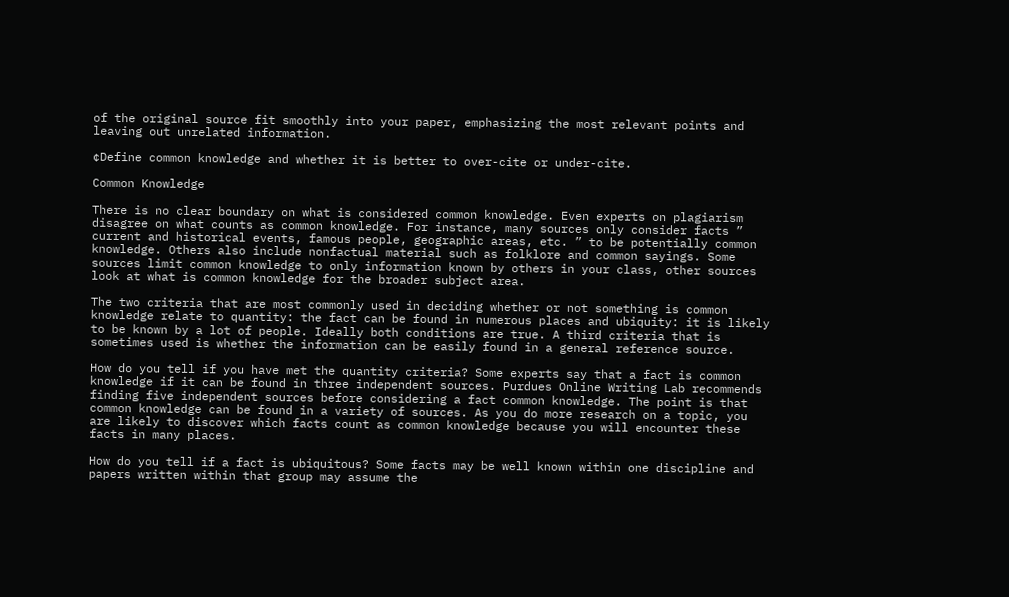of the original source fit smoothly into your paper, emphasizing the most relevant points and leaving out unrelated information.

¢Define common knowledge and whether it is better to over-cite or under-cite.

Common Knowledge

There is no clear boundary on what is considered common knowledge. Even experts on plagiarism disagree on what counts as common knowledge. For instance, many sources only consider facts ” current and historical events, famous people, geographic areas, etc. ” to be potentially common knowledge. Others also include nonfactual material such as folklore and common sayings. Some sources limit common knowledge to only information known by others in your class, other sources look at what is common knowledge for the broader subject area.

The two criteria that are most commonly used in deciding whether or not something is common knowledge relate to quantity: the fact can be found in numerous places and ubiquity: it is likely to be known by a lot of people. Ideally both conditions are true. A third criteria that is sometimes used is whether the information can be easily found in a general reference source.

How do you tell if you have met the quantity criteria? Some experts say that a fact is common knowledge if it can be found in three independent sources. Purdues Online Writing Lab recommends finding five independent sources before considering a fact common knowledge. The point is that common knowledge can be found in a variety of sources. As you do more research on a topic, you are likely to discover which facts count as common knowledge because you will encounter these facts in many places.

How do you tell if a fact is ubiquitous? Some facts may be well known within one discipline and papers written within that group may assume the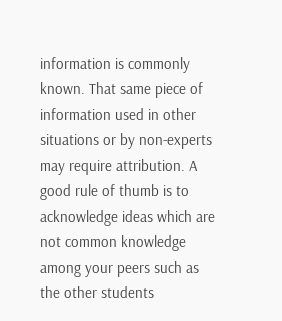information is commonly known. That same piece of information used in other situations or by non-experts may require attribution. A good rule of thumb is to acknowledge ideas which are not common knowledge among your peers such as the other students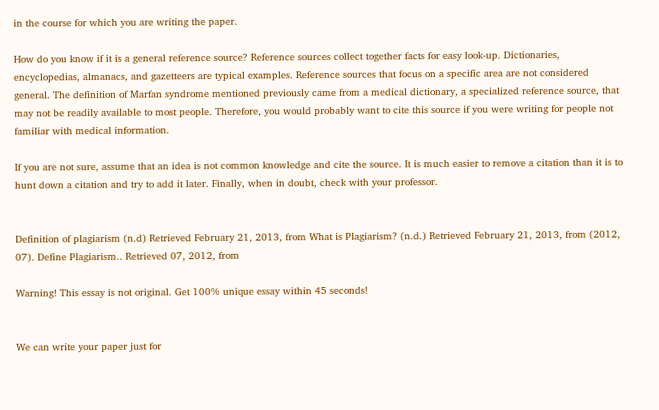in the course for which you are writing the paper.

How do you know if it is a general reference source? Reference sources collect together facts for easy look-up. Dictionaries, encyclopedias, almanacs, and gazetteers are typical examples. Reference sources that focus on a specific area are not considered general. The definition of Marfan syndrome mentioned previously came from a medical dictionary, a specialized reference source, that may not be readily available to most people. Therefore, you would probably want to cite this source if you were writing for people not familiar with medical information.

If you are not sure, assume that an idea is not common knowledge and cite the source. It is much easier to remove a citation than it is to hunt down a citation and try to add it later. Finally, when in doubt, check with your professor.


Definition of plagiarism (n.d) Retrieved February 21, 2013, from What is Plagiarism? (n.d.) Retrieved February 21, 2013, from (2012, 07). Define Plagiarism.. Retrieved 07, 2012, from

Warning! This essay is not original. Get 100% unique essay within 45 seconds!


We can write your paper just for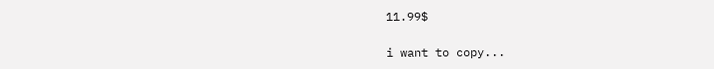11.99$

i want to copy...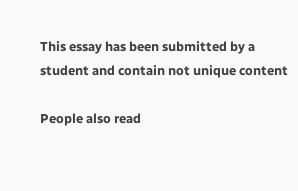This essay has been submitted by a student and contain not unique content

People also read